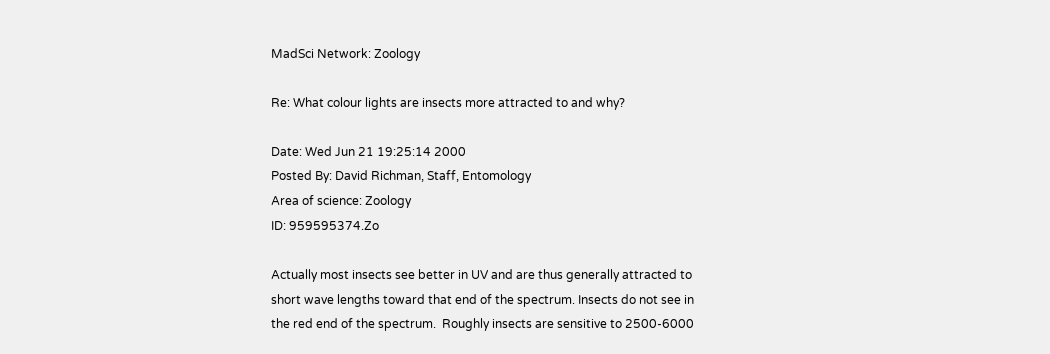MadSci Network: Zoology

Re: What colour lights are insects more attracted to and why?

Date: Wed Jun 21 19:25:14 2000
Posted By: David Richman, Staff, Entomology
Area of science: Zoology
ID: 959595374.Zo

Actually most insects see better in UV and are thus generally attracted to
short wave lengths toward that end of the spectrum. Insects do not see in
the red end of the spectrum.  Roughly insects are sensitive to 2500-6000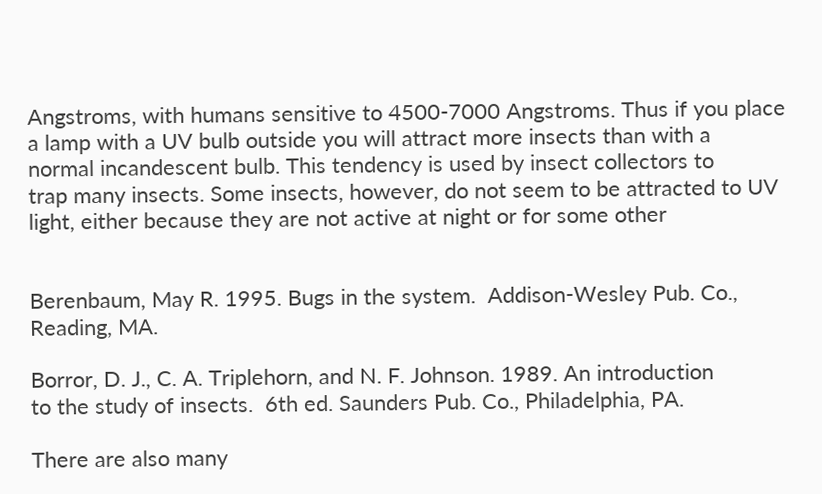Angstroms, with humans sensitive to 4500-7000 Angstroms. Thus if you place
a lamp with a UV bulb outside you will attract more insects than with a
normal incandescent bulb. This tendency is used by insect collectors to
trap many insects. Some insects, however, do not seem to be attracted to UV
light, either because they are not active at night or for some other


Berenbaum, May R. 1995. Bugs in the system.  Addison-Wesley Pub. Co.,
Reading, MA.

Borror, D. J., C. A. Triplehorn, and N. F. Johnson. 1989. An introduction
to the study of insects.  6th ed. Saunders Pub. Co., Philadelphia, PA.

There are also many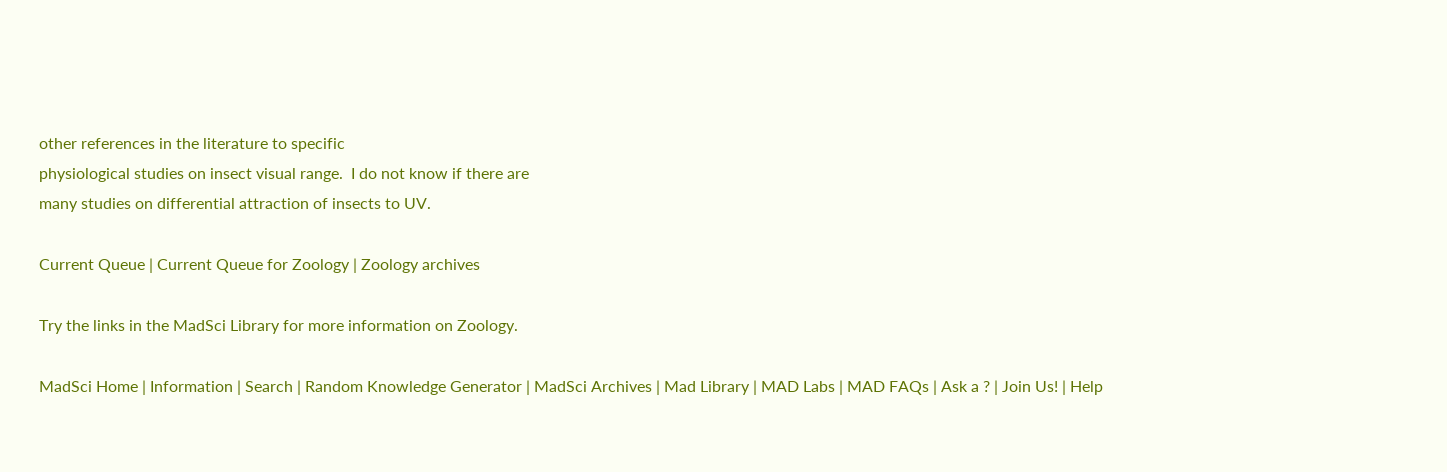other references in the literature to specific
physiological studies on insect visual range.  I do not know if there are
many studies on differential attraction of insects to UV.

Current Queue | Current Queue for Zoology | Zoology archives

Try the links in the MadSci Library for more information on Zoology.

MadSci Home | Information | Search | Random Knowledge Generator | MadSci Archives | Mad Library | MAD Labs | MAD FAQs | Ask a ? | Join Us! | Help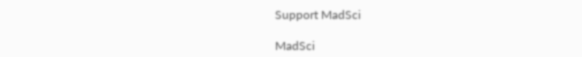Support MadSci

MadSci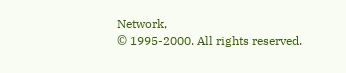Network,
© 1995-2000. All rights reserved.